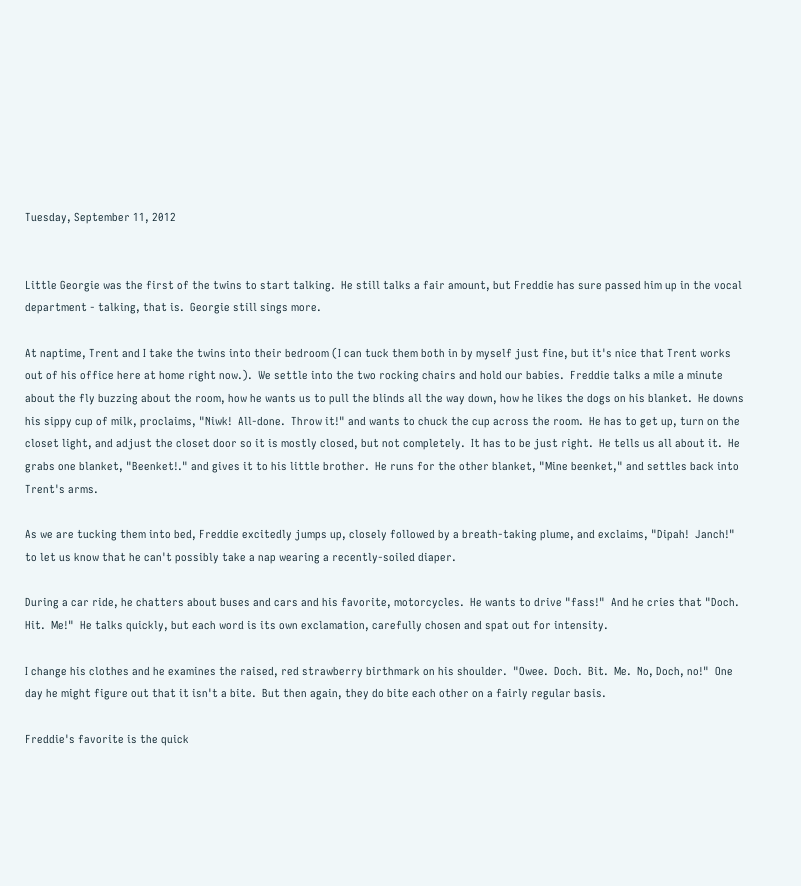Tuesday, September 11, 2012


Little Georgie was the first of the twins to start talking.  He still talks a fair amount, but Freddie has sure passed him up in the vocal department - talking, that is.  Georgie still sings more.

At naptime, Trent and I take the twins into their bedroom (I can tuck them both in by myself just fine, but it's nice that Trent works out of his office here at home right now.).  We settle into the two rocking chairs and hold our babies.  Freddie talks a mile a minute about the fly buzzing about the room, how he wants us to pull the blinds all the way down, how he likes the dogs on his blanket.  He downs his sippy cup of milk, proclaims, "Niwk!  All-done.  Throw it!" and wants to chuck the cup across the room.  He has to get up, turn on the closet light, and adjust the closet door so it is mostly closed, but not completely.  It has to be just right.  He tells us all about it.  He grabs one blanket, "Beenket!." and gives it to his little brother.  He runs for the other blanket, "Mine beenket," and settles back into Trent's arms.

As we are tucking them into bed, Freddie excitedly jumps up, closely followed by a breath-taking plume, and exclaims, "Dipah!  Janch!" to let us know that he can't possibly take a nap wearing a recently-soiled diaper.

During a car ride, he chatters about buses and cars and his favorite, motorcycles.  He wants to drive "fass!"  And he cries that "Doch.  Hit.  Me!"  He talks quickly, but each word is its own exclamation, carefully chosen and spat out for intensity.

I change his clothes and he examines the raised, red strawberry birthmark on his shoulder.  "Owee.  Doch.  Bit.  Me.  No, Doch, no!"  One day he might figure out that it isn't a bite.  But then again, they do bite each other on a fairly regular basis.

Freddie's favorite is the quick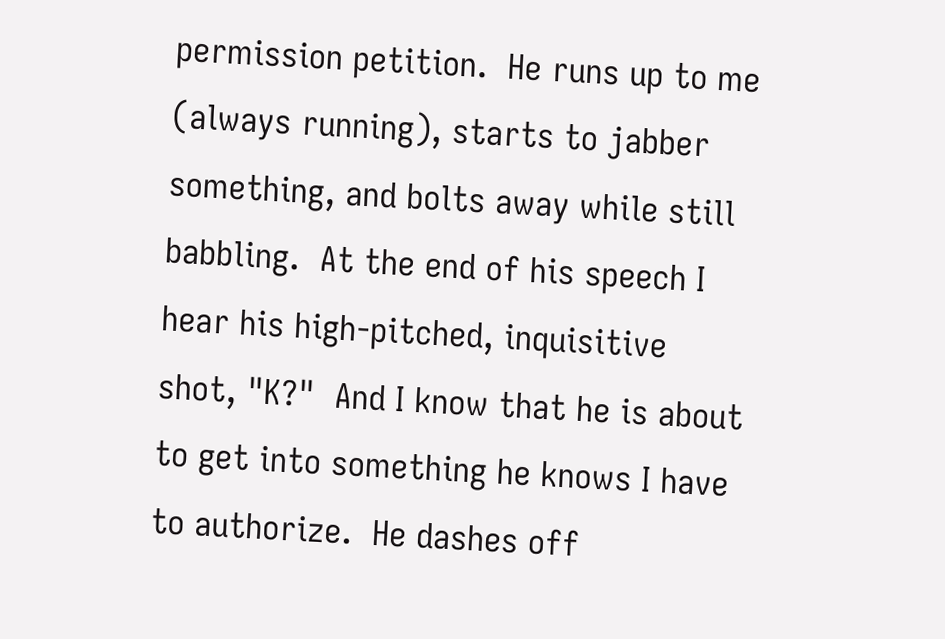permission petition.  He runs up to me (always running), starts to jabber something, and bolts away while still babbling.  At the end of his speech I hear his high-pitched, inquisitive shot, "K?"  And I know that he is about to get into something he knows I have to authorize.  He dashes off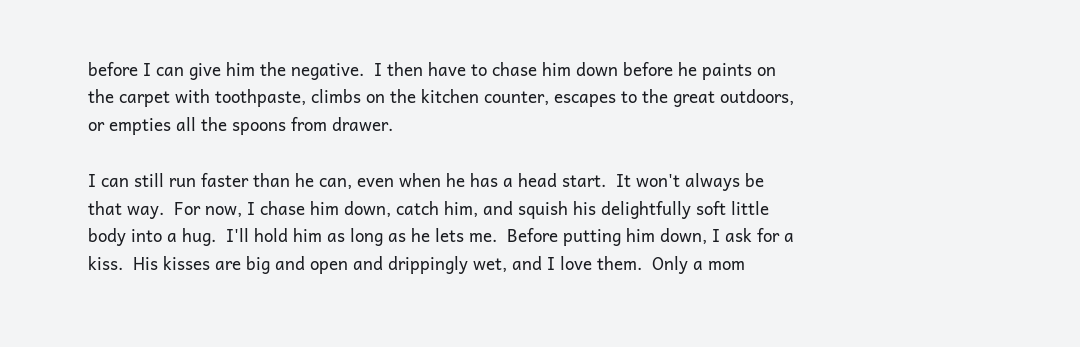before I can give him the negative.  I then have to chase him down before he paints on the carpet with toothpaste, climbs on the kitchen counter, escapes to the great outdoors, or empties all the spoons from drawer.

I can still run faster than he can, even when he has a head start.  It won't always be that way.  For now, I chase him down, catch him, and squish his delightfully soft little body into a hug.  I'll hold him as long as he lets me.  Before putting him down, I ask for a kiss.  His kisses are big and open and drippingly wet, and I love them.  Only a mom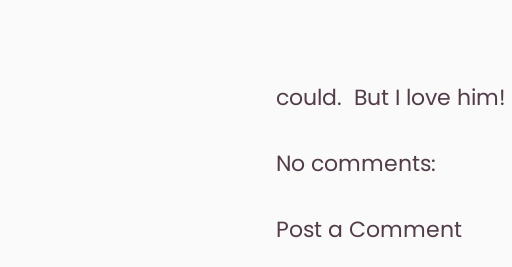could.  But I love him!

No comments:

Post a Comment